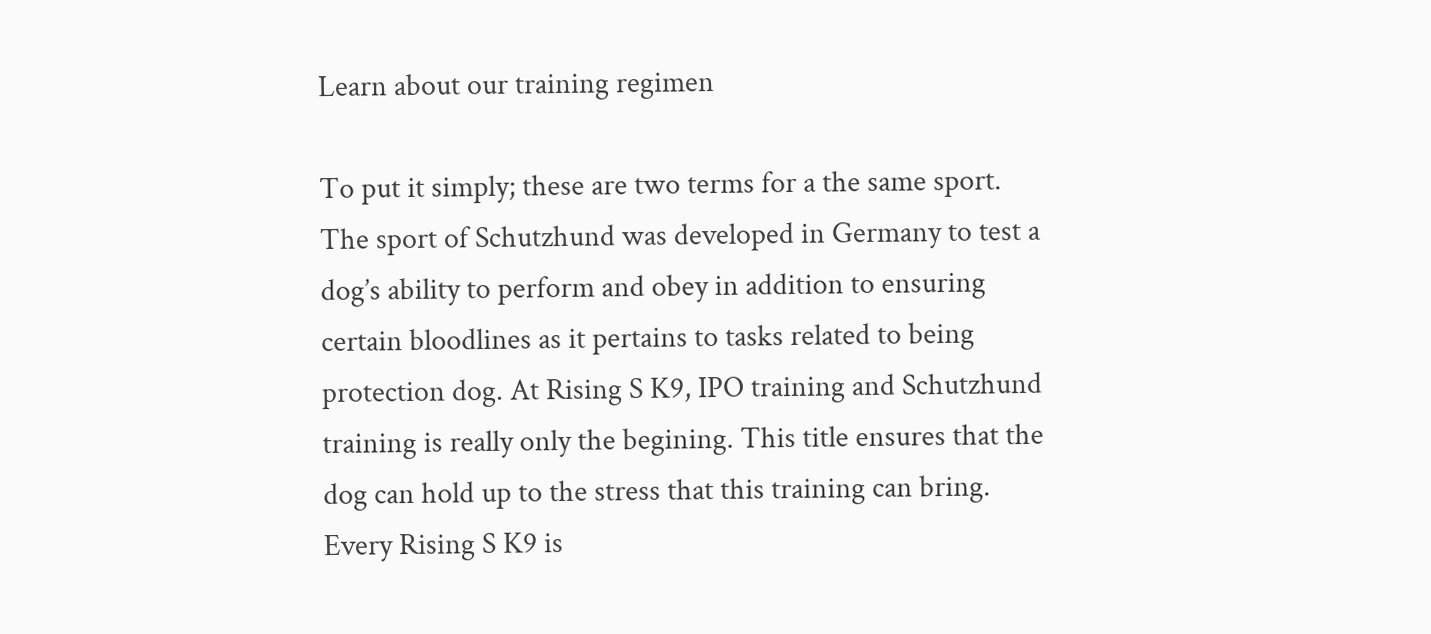Learn about our training regimen

To put it simply; these are two terms for a the same sport. The sport of Schutzhund was developed in Germany to test a dog’s ability to perform and obey in addition to ensuring certain bloodlines as it pertains to tasks related to being protection dog. At Rising S K9, IPO training and Schutzhund training is really only the begining. This title ensures that the dog can hold up to the stress that this training can bring. Every Rising S K9 is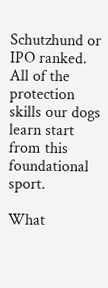Schutzhund or IPO ranked. All of the protection skills our dogs learn start from this foundational sport.

What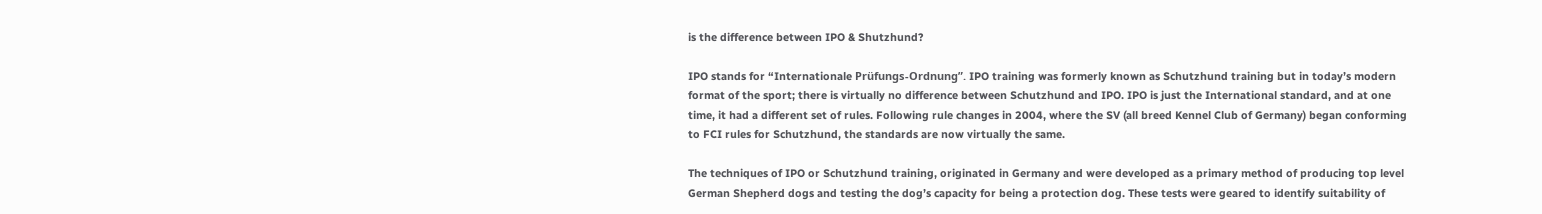is the difference between IPO & Shutzhund?

IPO stands for “Internationale Prüfungs-Ordnung”. IPO training was formerly known as Schutzhund training but in today’s modern format of the sport; there is virtually no difference between Schutzhund and IPO. IPO is just the International standard, and at one time, it had a different set of rules. Following rule changes in 2004, where the SV (all breed Kennel Club of Germany) began conforming to FCI rules for Schutzhund, the standards are now virtually the same.

The techniques of IPO or Schutzhund training, originated in Germany and were developed as a primary method of producing top level German Shepherd dogs and testing the dog’s capacity for being a protection dog. These tests were geared to identify suitability of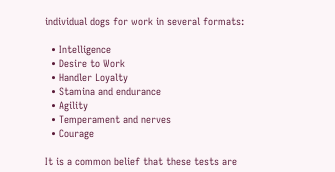individual dogs for work in several formats:

  • Intelligence
  • Desire to Work
  • Handler Loyalty
  • Stamina and endurance
  • Agility
  • Temperament and nerves
  • Courage

It is a common belief that these tests are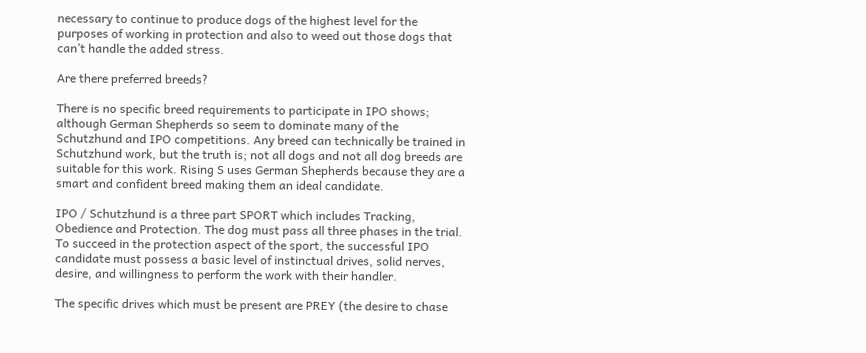necessary to continue to produce dogs of the highest level for the purposes of working in protection and also to weed out those dogs that can’t handle the added stress.

Are there preferred breeds?

There is no specific breed requirements to participate in IPO shows; although German Shepherds so seem to dominate many of the Schutzhund and IPO competitions. Any breed can technically be trained in Schutzhund work, but the truth is; not all dogs and not all dog breeds are suitable for this work. Rising S uses German Shepherds because they are a smart and confident breed making them an ideal candidate.

IPO / Schutzhund is a three part SPORT which includes Tracking, Obedience and Protection. The dog must pass all three phases in the trial. To succeed in the protection aspect of the sport, the successful IPO candidate must possess a basic level of instinctual drives, solid nerves, desire, and willingness to perform the work with their handler.

The specific drives which must be present are PREY (the desire to chase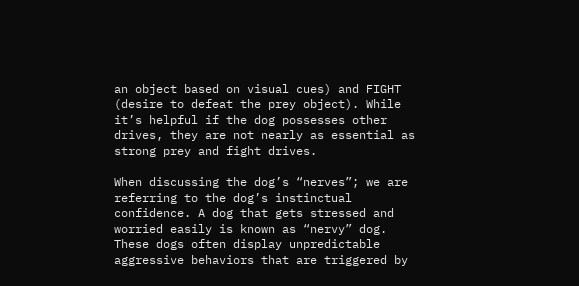an object based on visual cues) and FIGHT (desire to defeat the prey object). While it’s helpful if the dog possesses other drives, they are not nearly as essential as strong prey and fight drives.

When discussing the dog’s “nerves”; we are referring to the dog’s instinctual confidence. A dog that gets stressed and worried easily is known as “nervy” dog. These dogs often display unpredictable aggressive behaviors that are triggered by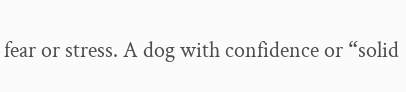fear or stress. A dog with confidence or “solid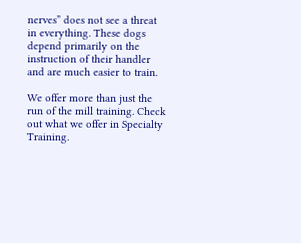nerves” does not see a threat in everything. These dogs depend primarily on the instruction of their handler and are much easier to train.

We offer more than just the run of the mill training. Check out what we offer in Specialty Training.